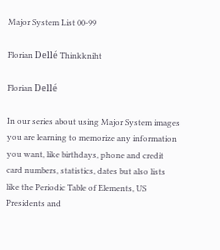Major System List 00-99

Florian Dellé Thinkkniht

Florian Dellé

In our series about using Major System images you are learning to memorize any information you want, like birthdays, phone and credit card numbers, statistics, dates but also lists like the Periodic Table of Elements, US Presidents and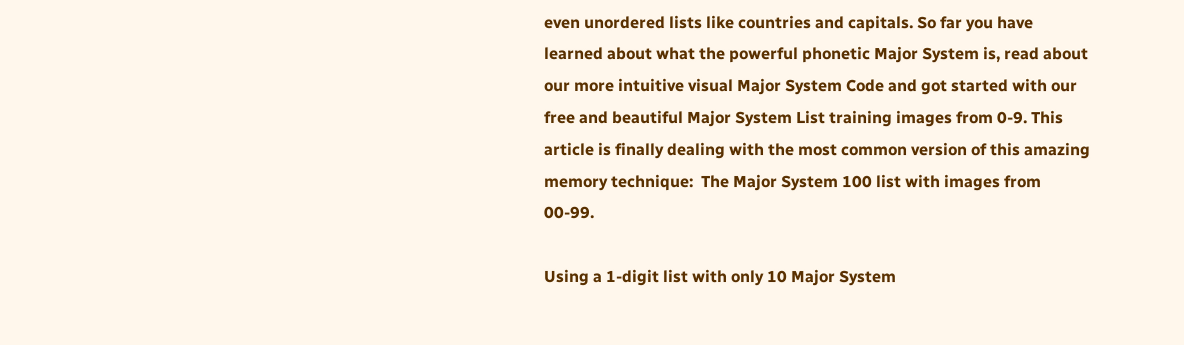even unordered lists like countries and capitals. So far you have learned about what the powerful phonetic Major System is, read about our more intuitive visual Major System Code and got started with our free and beautiful Major System List training images from 0-9. This article is finally dealing with the most common version of this amazing memory technique:  The Major System 100 list with images from 00-99.

Using a 1-digit list with only 10 Major System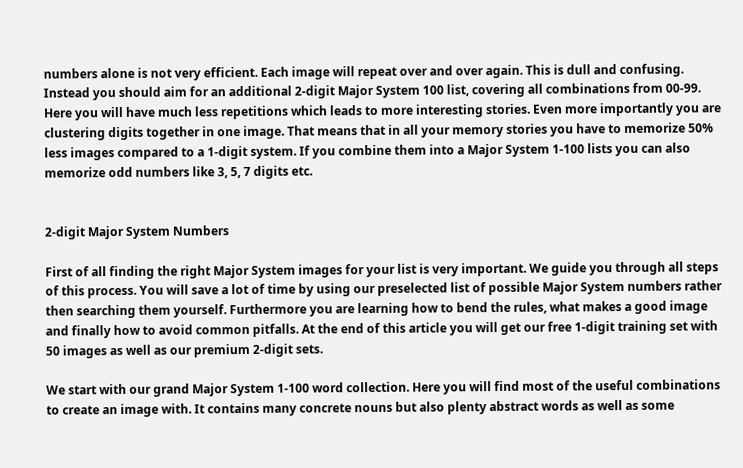numbers alone is not very efficient. Each image will repeat over and over again. This is dull and confusing. Instead you should aim for an additional 2-digit Major System 100 list, covering all combinations from 00-99. Here you will have much less repetitions which leads to more interesting stories. Even more importantly you are clustering digits together in one image. That means that in all your memory stories you have to memorize 50% less images compared to a 1-digit system. If you combine them into a Major System 1-100 lists you can also memorize odd numbers like 3, 5, 7 digits etc.


2-digit Major System Numbers

First of all finding the right Major System images for your list is very important. We guide you through all steps of this process. You will save a lot of time by using our preselected list of possible Major System numbers rather then searching them yourself. Furthermore you are learning how to bend the rules, what makes a good image and finally how to avoid common pitfalls. At the end of this article you will get our free 1-digit training set with 50 images as well as our premium 2-digit sets.

We start with our grand Major System 1-100 word collection. Here you will find most of the useful combinations to create an image with. It contains many concrete nouns but also plenty abstract words as well as some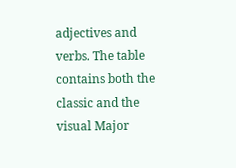adjectives and verbs. The table contains both the classic and the visual Major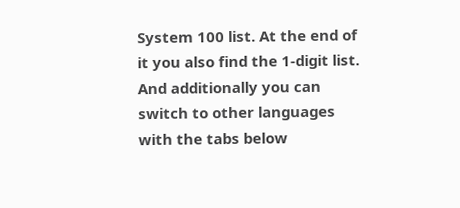System 100 list. At the end of it you also find the 1-digit list. And additionally you can switch to other languages with the tabs below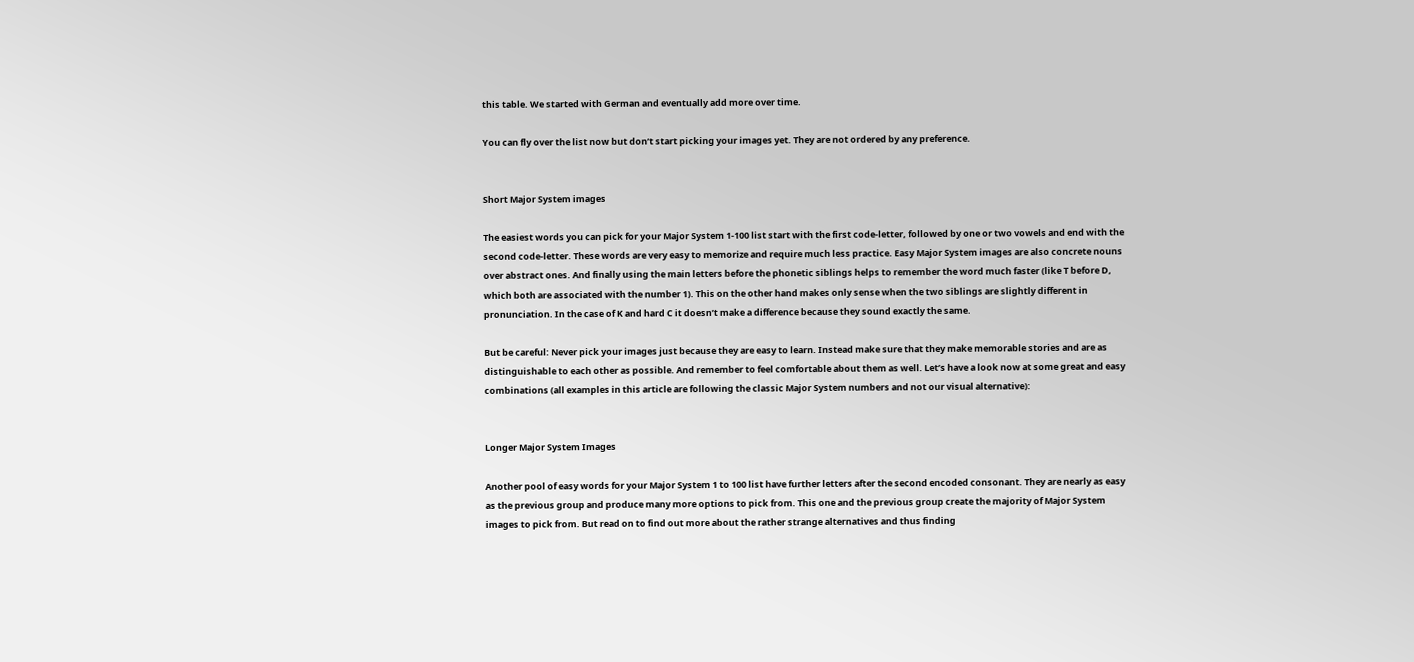this table. We started with German and eventually add more over time.

You can fly over the list now but don’t start picking your images yet. They are not ordered by any preference.


Short Major System images

The easiest words you can pick for your Major System 1-100 list start with the first code-letter, followed by one or two vowels and end with the second code-letter. These words are very easy to memorize and require much less practice. Easy Major System images are also concrete nouns over abstract ones. And finally using the main letters before the phonetic siblings helps to remember the word much faster (like T before D, which both are associated with the number 1). This on the other hand makes only sense when the two siblings are slightly different in pronunciation. In the case of K and hard C it doesn’t make a difference because they sound exactly the same.

But be careful: Never pick your images just because they are easy to learn. Instead make sure that they make memorable stories and are as distinguishable to each other as possible. And remember to feel comfortable about them as well. Let’s have a look now at some great and easy combinations (all examples in this article are following the classic Major System numbers and not our visual alternative):


Longer Major System Images

Another pool of easy words for your Major System 1 to 100 list have further letters after the second encoded consonant. They are nearly as easy as the previous group and produce many more options to pick from. This one and the previous group create the majority of Major System images to pick from. But read on to find out more about the rather strange alternatives and thus finding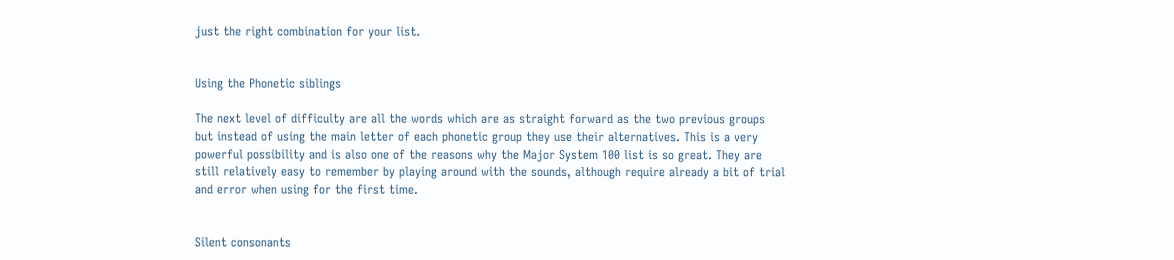just the right combination for your list.


Using the Phonetic siblings

The next level of difficulty are all the words which are as straight forward as the two previous groups but instead of using the main letter of each phonetic group they use their alternatives. This is a very powerful possibility and is also one of the reasons why the Major System 100 list is so great. They are still relatively easy to remember by playing around with the sounds, although require already a bit of trial and error when using for the first time.


Silent consonants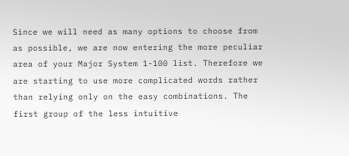Since we will need as many options to choose from as possible, we are now entering the more peculiar area of your Major System 1-100 list. Therefore we are starting to use more complicated words rather than relying only on the easy combinations. The first group of the less intuitive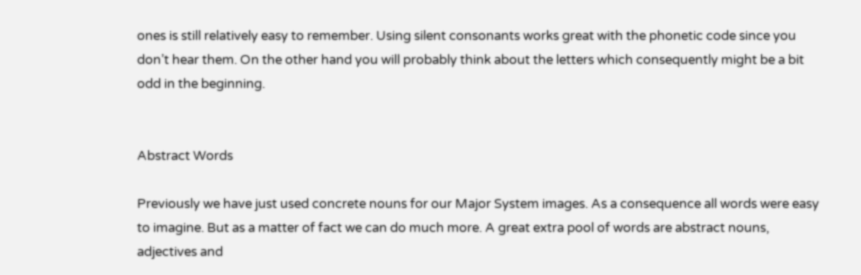ones is still relatively easy to remember. Using silent consonants works great with the phonetic code since you don’t hear them. On the other hand you will probably think about the letters which consequently might be a bit odd in the beginning.


Abstract Words

Previously we have just used concrete nouns for our Major System images. As a consequence all words were easy to imagine. But as a matter of fact we can do much more. A great extra pool of words are abstract nouns, adjectives and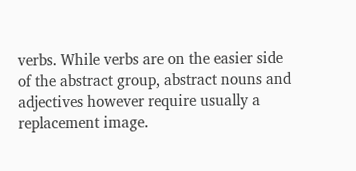verbs. While verbs are on the easier side of the abstract group, abstract nouns and adjectives however require usually a replacement image.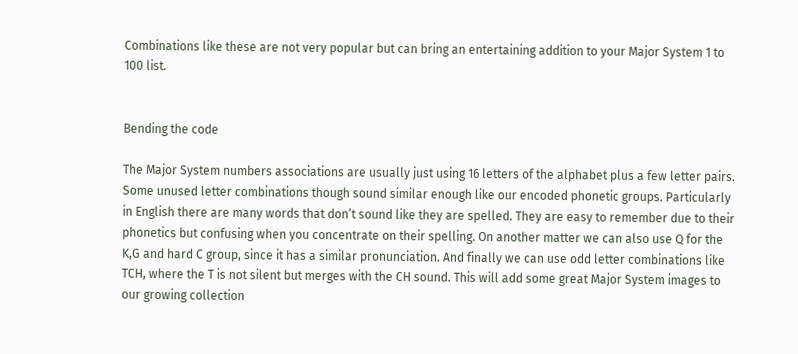Combinations like these are not very popular but can bring an entertaining addition to your Major System 1 to 100 list.


Bending the code

The Major System numbers associations are usually just using 16 letters of the alphabet plus a few letter pairs. Some unused letter combinations though sound similar enough like our encoded phonetic groups. Particularly in English there are many words that don’t sound like they are spelled. They are easy to remember due to their phonetics but confusing when you concentrate on their spelling. On another matter we can also use Q for the K,G and hard C group, since it has a similar pronunciation. And finally we can use odd letter combinations like TCH, where the T is not silent but merges with the CH sound. This will add some great Major System images to our growing collection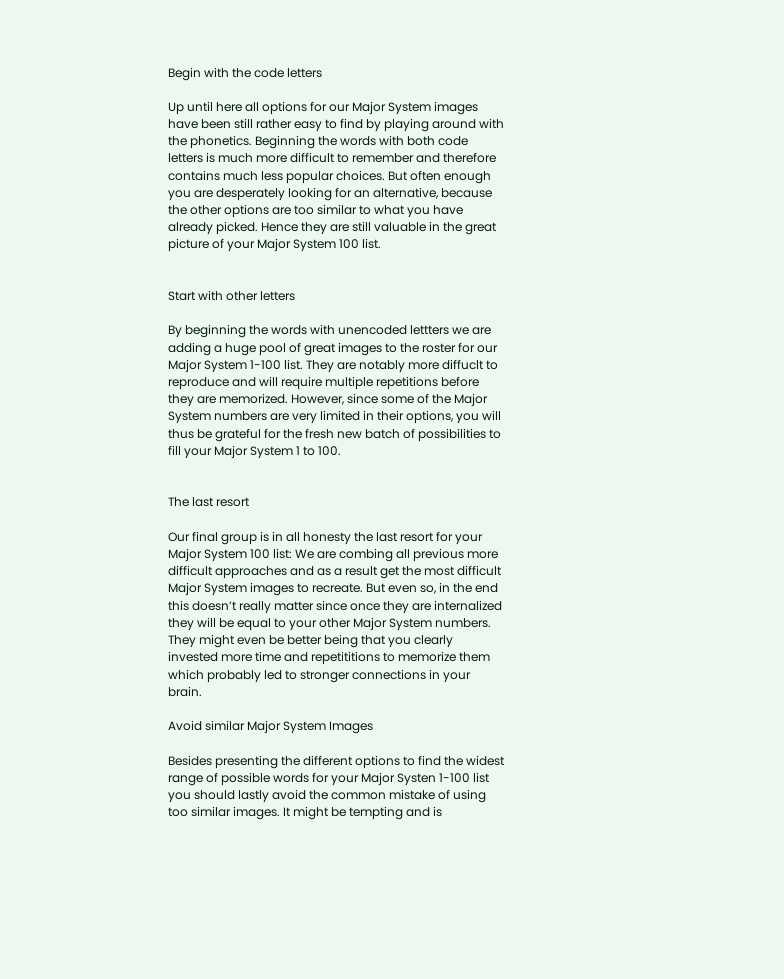Begin with the code letters

Up until here all options for our Major System images have been still rather easy to find by playing around with the phonetics. Beginning the words with both code letters is much more difficult to remember and therefore contains much less popular choices. But often enough you are desperately looking for an alternative, because the other options are too similar to what you have already picked. Hence they are still valuable in the great picture of your Major System 100 list.


Start with other letters

By beginning the words with unencoded lettters we are adding a huge pool of great images to the roster for our Major System 1-100 list. They are notably more diffuclt to reproduce and will require multiple repetitions before they are memorized. However, since some of the Major System numbers are very limited in their options, you will thus be grateful for the fresh new batch of possibilities to fill your Major System 1 to 100.


The last resort

Our final group is in all honesty the last resort for your Major System 100 list: We are combing all previous more difficult approaches and as a result get the most difficult Major System images to recreate. But even so, in the end this doesn’t really matter since once they are internalized they will be equal to your other Major System numbers. They might even be better being that you clearly invested more time and repetititions to memorize them which probably led to stronger connections in your brain.

Avoid similar Major System Images

Besides presenting the different options to find the widest range of possible words for your Major Systen 1-100 list you should lastly avoid the common mistake of using too similar images. It might be tempting and is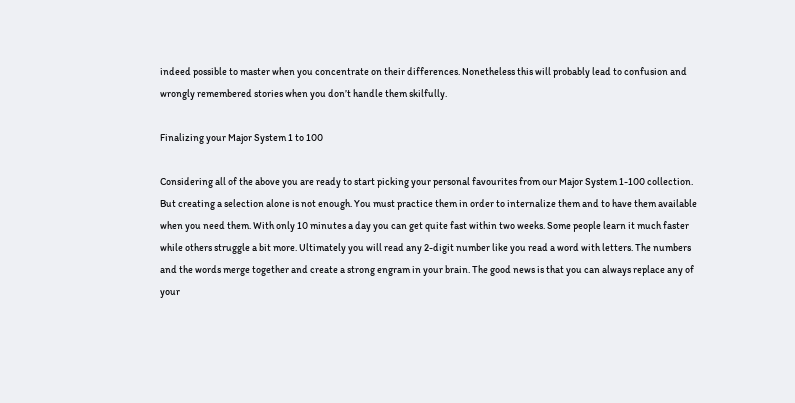indeed possible to master when you concentrate on their differences. Nonetheless this will probably lead to confusion and wrongly remembered stories when you don’t handle them skilfully.

Finalizing your Major System 1 to 100

Considering all of the above you are ready to start picking your personal favourites from our Major System 1-100 collection. But creating a selection alone is not enough. You must practice them in order to internalize them and to have them available when you need them. With only 10 minutes a day you can get quite fast within two weeks. Some people learn it much faster while others struggle a bit more. Ultimately you will read any 2-digit number like you read a word with letters. The numbers and the words merge together and create a strong engram in your brain. The good news is that you can always replace any of your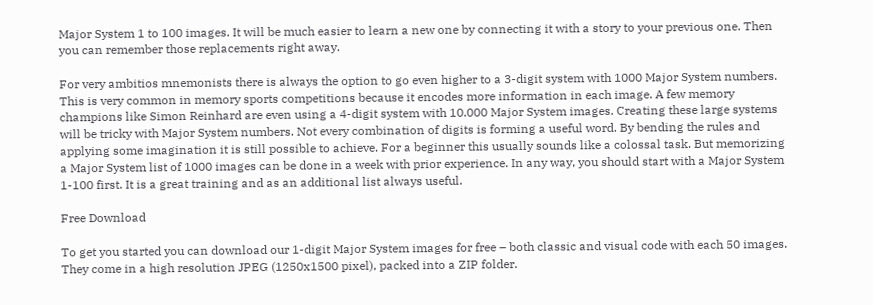Major System 1 to 100 images. It will be much easier to learn a new one by connecting it with a story to your previous one. Then you can remember those replacements right away.

For very ambitios mnemonists there is always the option to go even higher to a 3-digit system with 1000 Major System numbers. This is very common in memory sports competitions because it encodes more information in each image. A few memory champions like Simon Reinhard are even using a 4-digit system with 10.000 Major System images. Creating these large systems will be tricky with Major System numbers. Not every combination of digits is forming a useful word. By bending the rules and applying some imagination it is still possible to achieve. For a beginner this usually sounds like a colossal task. But memorizing a Major System list of 1000 images can be done in a week with prior experience. In any way, you should start with a Major System 1-100 first. It is a great training and as an additional list always useful.

Free Download

To get you started you can download our 1-digit Major System images for free – both classic and visual code with each 50 images. They come in a high resolution JPEG (1250x1500 pixel), packed into a ZIP folder.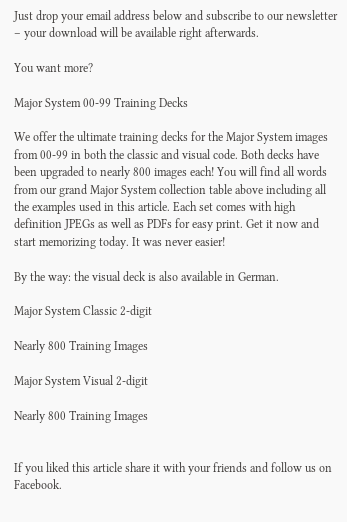Just drop your email address below and subscribe to our newsletter – your download will be available right afterwards.

You want more?

Major System 00-99 Training Decks

We offer the ultimate training decks for the Major System images from 00-99 in both the classic and visual code. Both decks have been upgraded to nearly 800 images each! You will find all words from our grand Major System collection table above including all the examples used in this article. Each set comes with high definition JPEGs as well as PDFs for easy print. Get it now and start memorizing today. It was never easier!

By the way: the visual deck is also available in German.

Major System Classic 2-digit

Nearly 800 Training Images

Major System Visual 2-digit

Nearly 800 Training Images


If you liked this article share it with your friends and follow us on Facebook.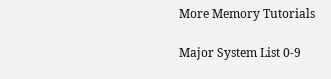More Memory Tutorials

Major System List 0-9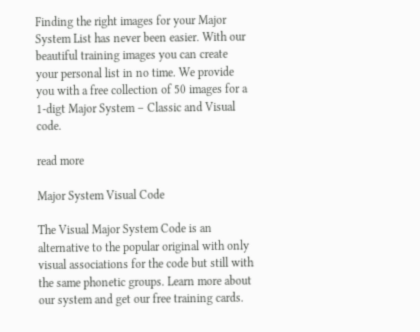Finding the right images for your Major System List has never been easier. With our beautiful training images you can create your personal list in no time. We provide you with a free collection of 50 images for a 1-digt Major System – Classic and Visual code.

read more

Major System Visual Code

The Visual Major System Code is an alternative to the popular original with only visual associations for the code but still with the same phonetic groups. Learn more about our system and get our free training cards.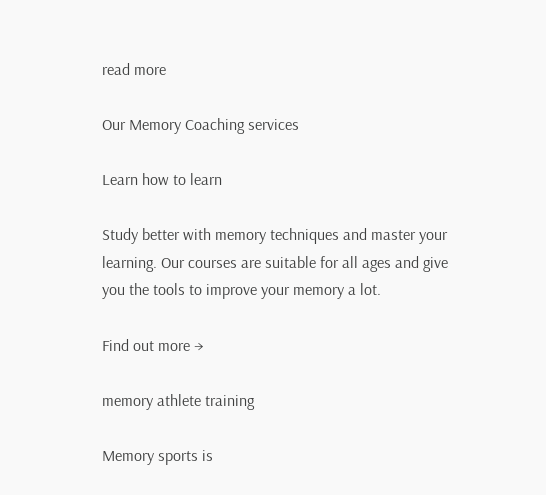read more

Our Memory Coaching services

Learn how to learn

Study better with memory techniques and master your learning. Our courses are suitable for all ages and give you the tools to improve your memory a lot.

Find out more →

memory athlete training

Memory sports is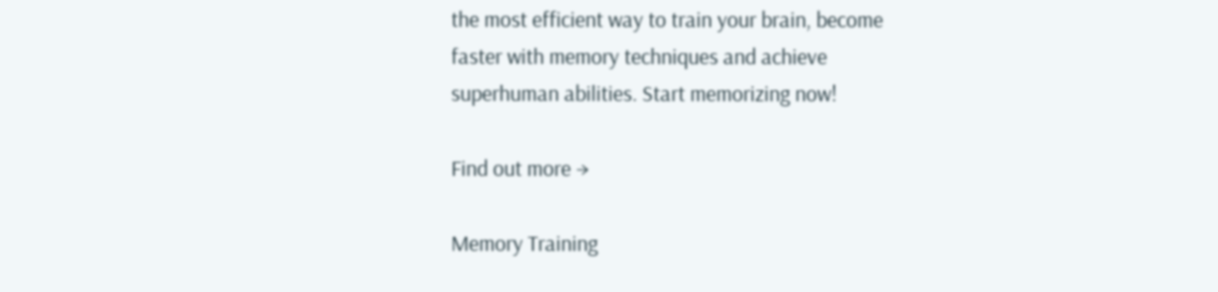the most efficient way to train your brain, become faster with memory techniques and achieve superhuman abilities. Start memorizing now!

Find out more →

Memory Training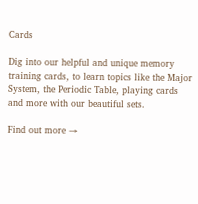Cards

Dig into our helpful and unique memory training cards, to learn topics like the Major System, the Periodic Table, playing cards and more with our beautiful sets.

Find out more →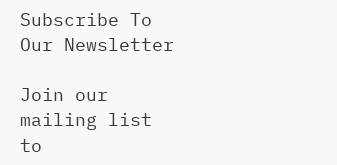Subscribe To Our Newsletter

Join our mailing list to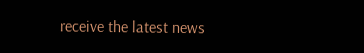receive the latest news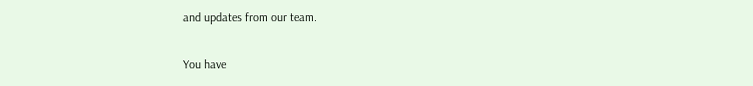and updates from our team.

You have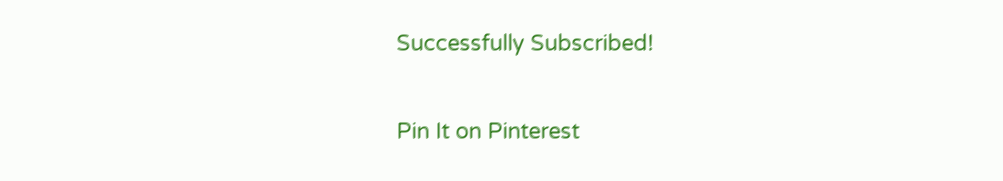Successfully Subscribed!

Pin It on Pinterest